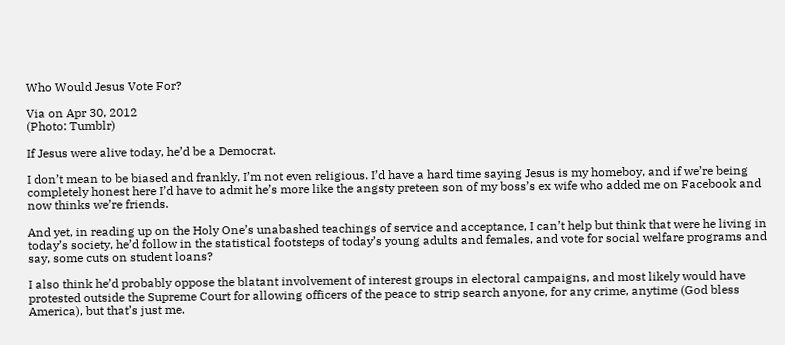Who Would Jesus Vote For?

Via on Apr 30, 2012
(Photo: Tumblr)

If Jesus were alive today, he’d be a Democrat.

I don’t mean to be biased and frankly, I’m not even religious. I’d have a hard time saying Jesus is my homeboy, and if we’re being completely honest here I’d have to admit he’s more like the angsty preteen son of my boss’s ex wife who added me on Facebook and now thinks we’re friends.

And yet, in reading up on the Holy One’s unabashed teachings of service and acceptance, I can’t help but think that were he living in today’s society, he’d follow in the statistical footsteps of today’s young adults and females, and vote for social welfare programs and say, some cuts on student loans?

I also think he’d probably oppose the blatant involvement of interest groups in electoral campaigns, and most likely would have protested outside the Supreme Court for allowing officers of the peace to strip search anyone, for any crime, anytime (God bless America), but that’s just me.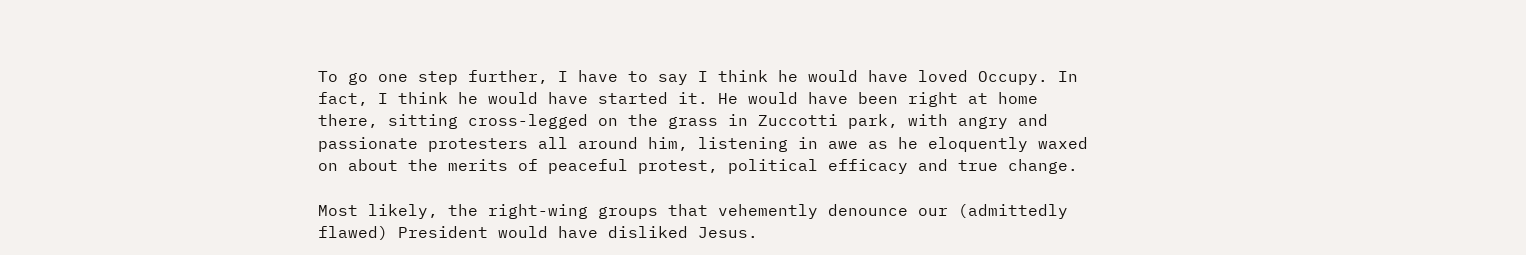To go one step further, I have to say I think he would have loved Occupy. In fact, I think he would have started it. He would have been right at home there, sitting cross-legged on the grass in Zuccotti park, with angry and passionate protesters all around him, listening in awe as he eloquently waxed on about the merits of peaceful protest, political efficacy and true change.

Most likely, the right-wing groups that vehemently denounce our (admittedly flawed) President would have disliked Jesus.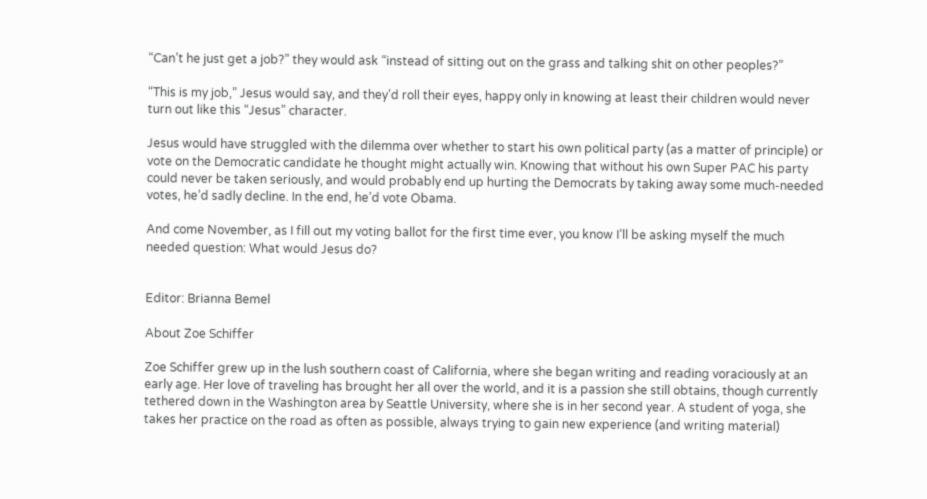“Can’t he just get a job?” they would ask “instead of sitting out on the grass and talking shit on other peoples?”

“This is my job,” Jesus would say, and they’d roll their eyes, happy only in knowing at least their children would never turn out like this “Jesus” character.

Jesus would have struggled with the dilemma over whether to start his own political party (as a matter of principle) or vote on the Democratic candidate he thought might actually win. Knowing that without his own Super PAC his party could never be taken seriously, and would probably end up hurting the Democrats by taking away some much-needed votes, he’d sadly decline. In the end, he’d vote Obama.

And come November, as I fill out my voting ballot for the first time ever, you know I’ll be asking myself the much needed question: What would Jesus do?


Editor: Brianna Bemel

About Zoe Schiffer

Zoe Schiffer grew up in the lush southern coast of California, where she began writing and reading voraciously at an early age. Her love of traveling has brought her all over the world, and it is a passion she still obtains, though currently tethered down in the Washington area by Seattle University, where she is in her second year. A student of yoga, she takes her practice on the road as often as possible, always trying to gain new experience (and writing material)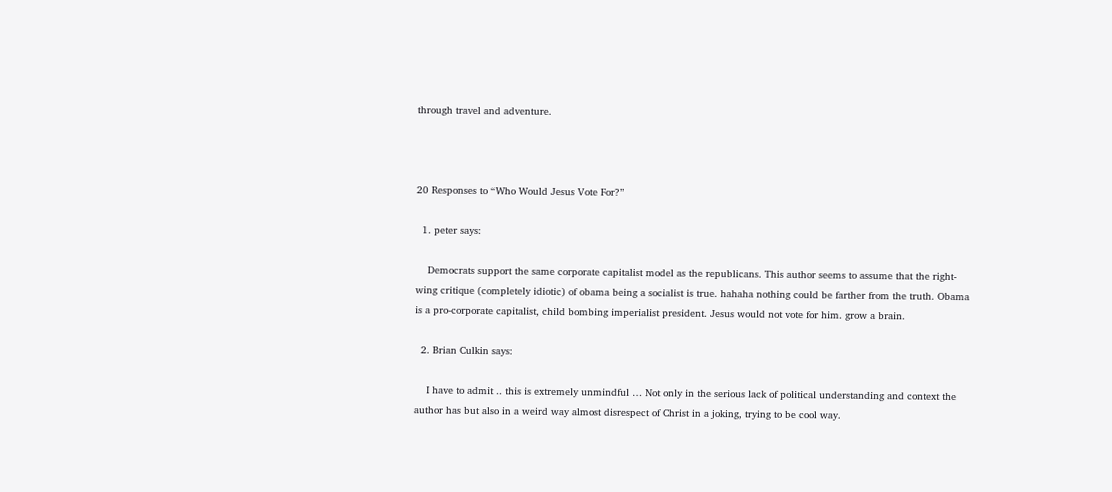through travel and adventure.



20 Responses to “Who Would Jesus Vote For?”

  1. peter says:

    Democrats support the same corporate capitalist model as the republicans. This author seems to assume that the right-wing critique (completely idiotic) of obama being a socialist is true. hahaha nothing could be farther from the truth. Obama is a pro-corporate capitalist, child bombing imperialist president. Jesus would not vote for him. grow a brain.

  2. Brian Culkin says:

    I have to admit .. this is extremely unmindful … Not only in the serious lack of political understanding and context the author has but also in a weird way almost disrespect of Christ in a joking, trying to be cool way.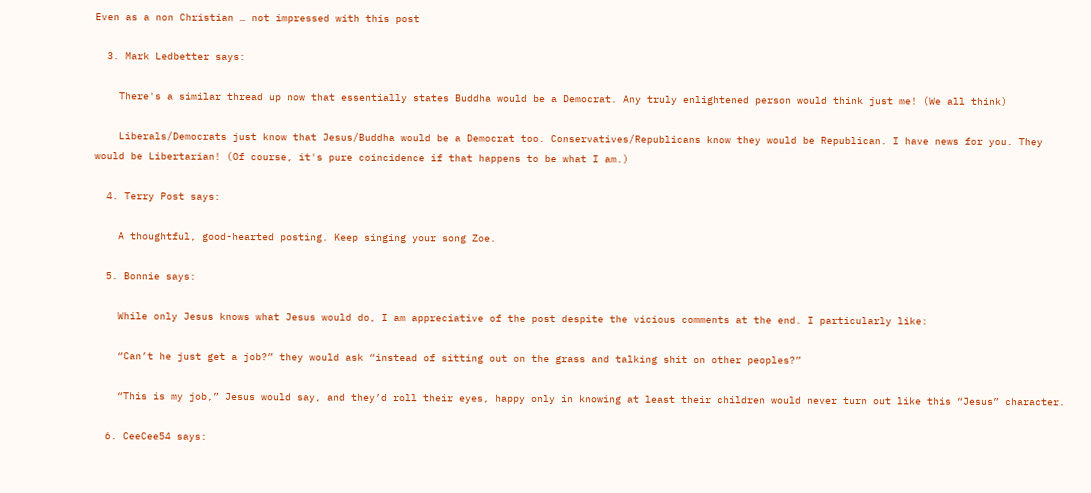Even as a non Christian … not impressed with this post

  3. Mark Ledbetter says:

    There's a similar thread up now that essentially states Buddha would be a Democrat. Any truly enlightened person would think just me! (We all think)

    Liberals/Democrats just know that Jesus/Buddha would be a Democrat too. Conservatives/Republicans know they would be Republican. I have news for you. They would be Libertarian! (Of course, it's pure coincidence if that happens to be what I am.)

  4. Terry Post says:

    A thoughtful, good-hearted posting. Keep singing your song Zoe.

  5. Bonnie says:

    While only Jesus knows what Jesus would do, I am appreciative of the post despite the vicious comments at the end. I particularly like:

    “Can’t he just get a job?” they would ask “instead of sitting out on the grass and talking shit on other peoples?”

    “This is my job,” Jesus would say, and they’d roll their eyes, happy only in knowing at least their children would never turn out like this “Jesus” character.

  6. CeeCee54 says: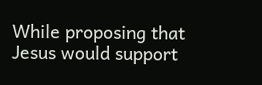While proposing that Jesus would support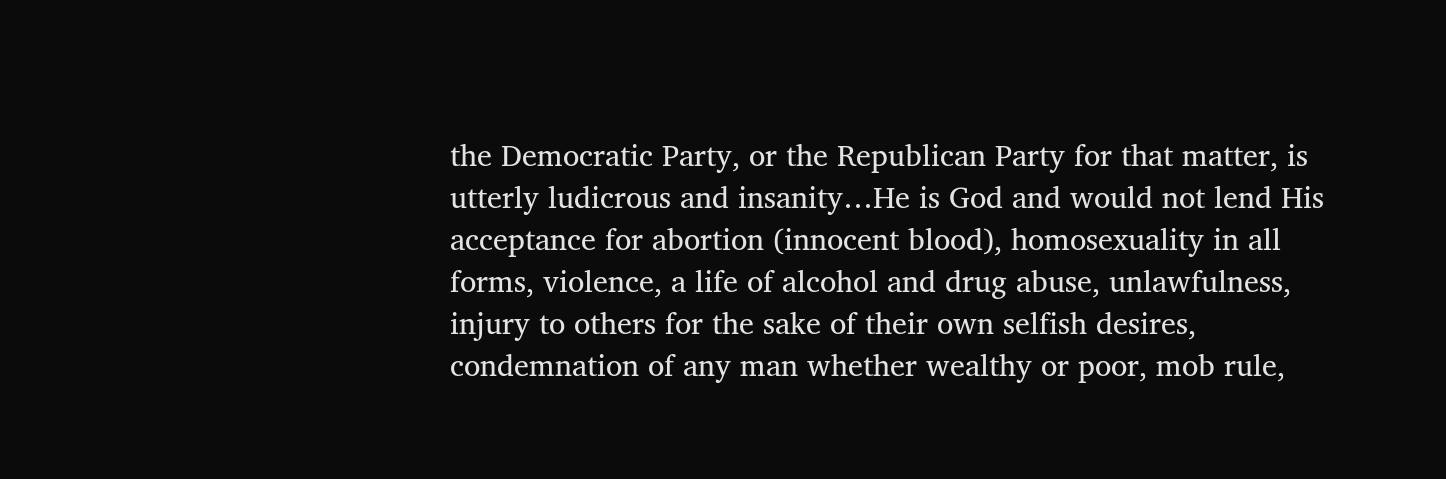the Democratic Party, or the Republican Party for that matter, is utterly ludicrous and insanity…He is God and would not lend His acceptance for abortion (innocent blood), homosexuality in all forms, violence, a life of alcohol and drug abuse, unlawfulness, injury to others for the sake of their own selfish desires, condemnation of any man whether wealthy or poor, mob rule,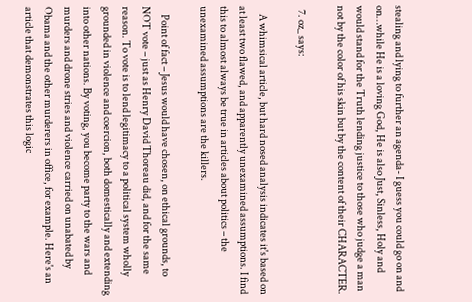stealing and lying to further an agenda- I guess you could go on and on…while He is a loving God, He is also Just, Sinless, Holy and would stand for the Truth lending justice to those who judge a man not by the color of his skin but by the content of their CHARACTER.

  7. oz_ says:

    A whimsical article, but hard nosed analysis indicates it's based on at least two flawed, and apparently unexamined assumptions. I find this to almost always be true in articles about politics – the unexamined assumptions are the killers.

    Point of fact – Jesus would have chosen, on ethical grounds, to NOT vote – just as Henry David Thoreau did, and for the same reason. To vote is to lend legitimacy to a political system wholly grounded in violence and coercion, both domestically and extending into other nations. By voting, you become party to the wars and murders and drone stries and violence carried on unabated by Obama and the other murderers in office, for example. Here's an article that demonstrates this logic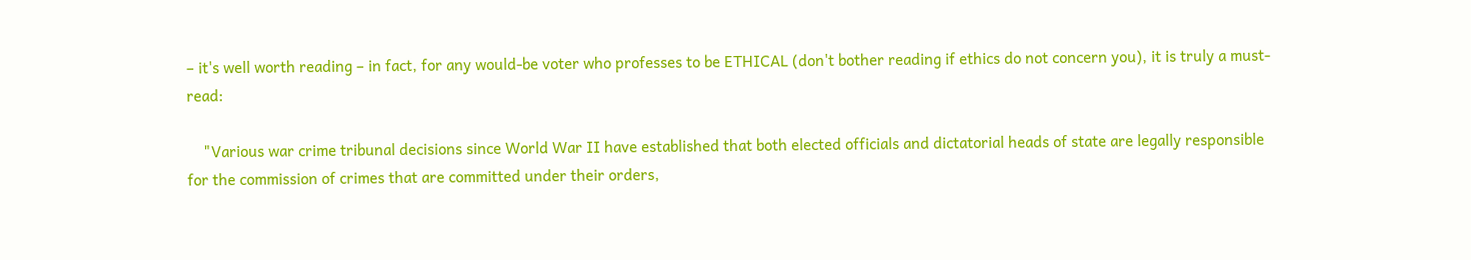– it's well worth reading – in fact, for any would-be voter who professes to be ETHICAL (don't bother reading if ethics do not concern you), it is truly a must-read:

    "Various war crime tribunal decisions since World War II have established that both elected officials and dictatorial heads of state are legally responsible for the commission of crimes that are committed under their orders,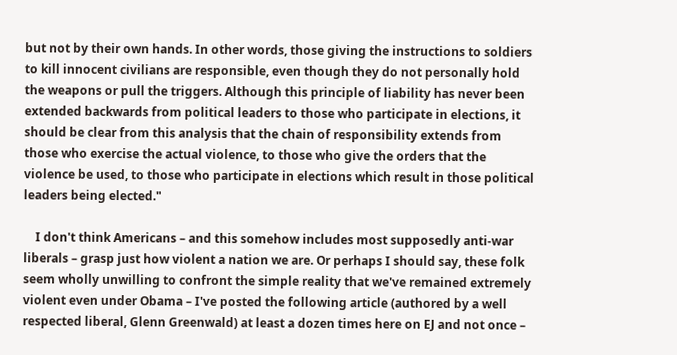but not by their own hands. In other words, those giving the instructions to soldiers to kill innocent civilians are responsible, even though they do not personally hold the weapons or pull the triggers. Although this principle of liability has never been extended backwards from political leaders to those who participate in elections, it should be clear from this analysis that the chain of responsibility extends from those who exercise the actual violence, to those who give the orders that the violence be used, to those who participate in elections which result in those political leaders being elected."

    I don't think Americans – and this somehow includes most supposedly anti-war liberals – grasp just how violent a nation we are. Or perhaps I should say, these folk seem wholly unwilling to confront the simple reality that we've remained extremely violent even under Obama – I've posted the following article (authored by a well respected liberal, Glenn Greenwald) at least a dozen times here on EJ and not once –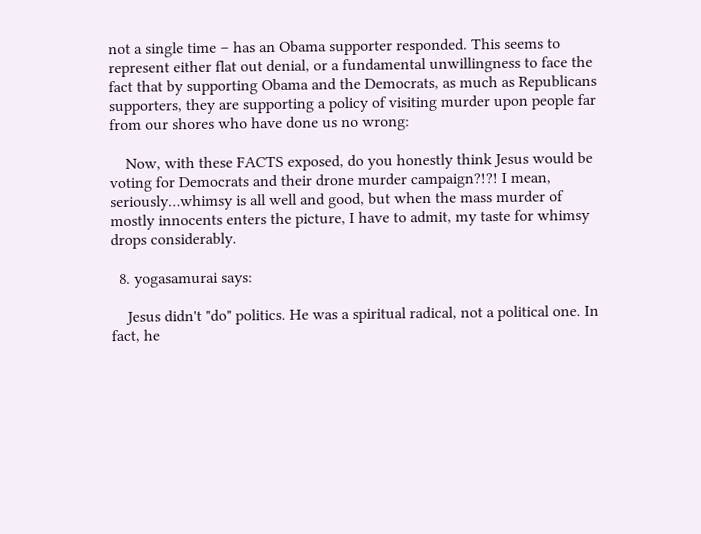not a single time – has an Obama supporter responded. This seems to represent either flat out denial, or a fundamental unwillingness to face the fact that by supporting Obama and the Democrats, as much as Republicans supporters, they are supporting a policy of visiting murder upon people far from our shores who have done us no wrong:

    Now, with these FACTS exposed, do you honestly think Jesus would be voting for Democrats and their drone murder campaign?!?! I mean, seriously…whimsy is all well and good, but when the mass murder of mostly innocents enters the picture, I have to admit, my taste for whimsy drops considerably.

  8. yogasamurai says:

    Jesus didn't "do" politics. He was a spiritual radical, not a political one. In fact, he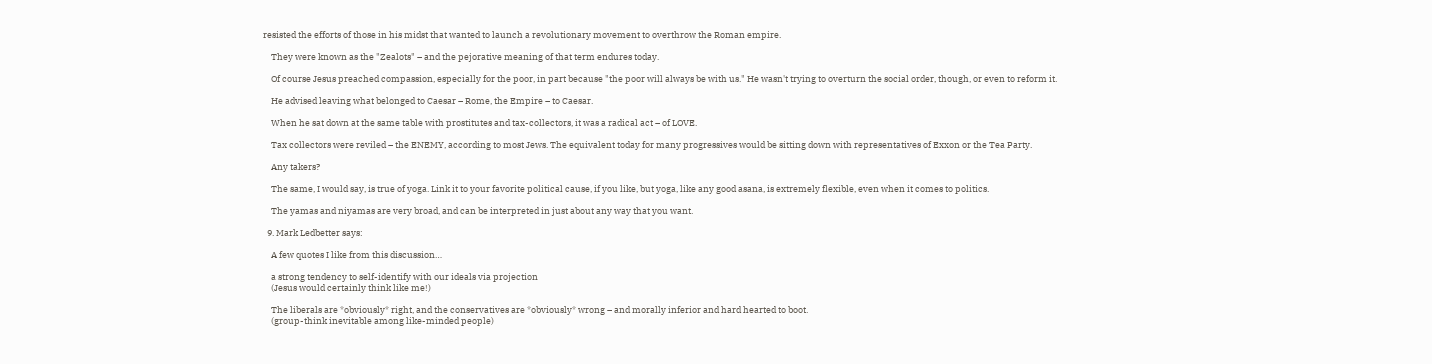resisted the efforts of those in his midst that wanted to launch a revolutionary movement to overthrow the Roman empire.

    They were known as the "Zealots" – and the pejorative meaning of that term endures today.

    Of course Jesus preached compassion, especially for the poor, in part because "the poor will always be with us." He wasn't trying to overturn the social order, though, or even to reform it.

    He advised leaving what belonged to Caesar – Rome, the Empire – to Caesar.

    When he sat down at the same table with prostitutes and tax-collectors, it was a radical act – of LOVE.

    Tax collectors were reviled – the ENEMY, according to most Jews. The equivalent today for many progressives would be sitting down with representatives of Exxon or the Tea Party.

    Any takers?

    The same, I would say, is true of yoga. Link it to your favorite political cause, if you like, but yoga, like any good asana, is extremely flexible, even when it comes to politics.

    The yamas and niyamas are very broad, and can be interpreted in just about any way that you want.

  9. Mark Ledbetter says:

    A few quotes I like from this discussion…

    a strong tendency to self-identify with our ideals via projection
    (Jesus would certainly think like me!)

    The liberals are *obviously* right, and the conservatives are *obviously* wrong – and morally inferior and hard hearted to boot.
    (group-think inevitable among like-minded people)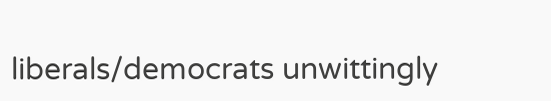liberals/democrats unwittingly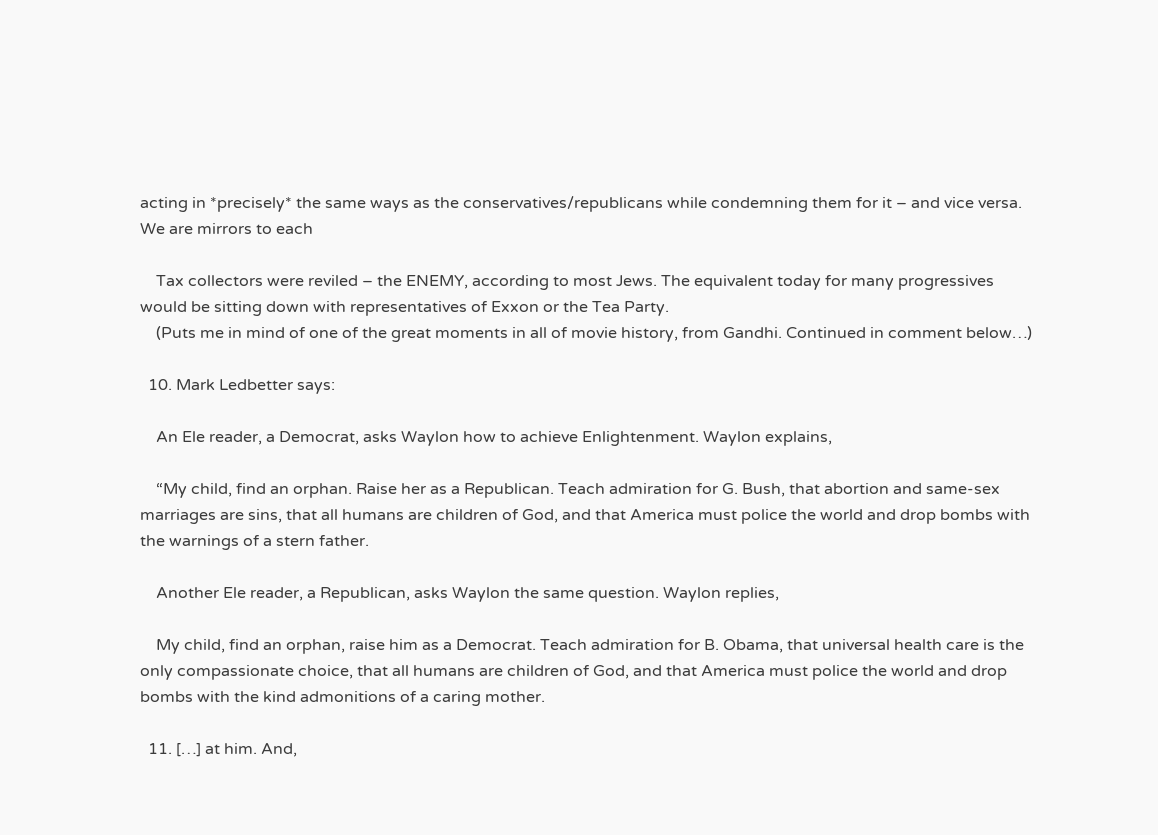acting in *precisely* the same ways as the conservatives/republicans while condemning them for it – and vice versa. We are mirrors to each

    Tax collectors were reviled – the ENEMY, according to most Jews. The equivalent today for many progressives would be sitting down with representatives of Exxon or the Tea Party.
    (Puts me in mind of one of the great moments in all of movie history, from Gandhi. Continued in comment below…)

  10. Mark Ledbetter says:

    An Ele reader, a Democrat, asks Waylon how to achieve Enlightenment. Waylon explains,

    “My child, find an orphan. Raise her as a Republican. Teach admiration for G. Bush, that abortion and same-sex marriages are sins, that all humans are children of God, and that America must police the world and drop bombs with the warnings of a stern father.

    Another Ele reader, a Republican, asks Waylon the same question. Waylon replies,

    My child, find an orphan, raise him as a Democrat. Teach admiration for B. Obama, that universal health care is the only compassionate choice, that all humans are children of God, and that America must police the world and drop bombs with the kind admonitions of a caring mother.

  11. […] at him. And,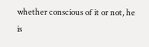whether conscious of it or not, he is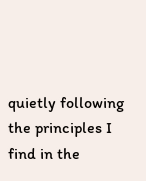quietly following the principles I find in the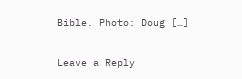Bible. Photo: Doug […]

Leave a Reply